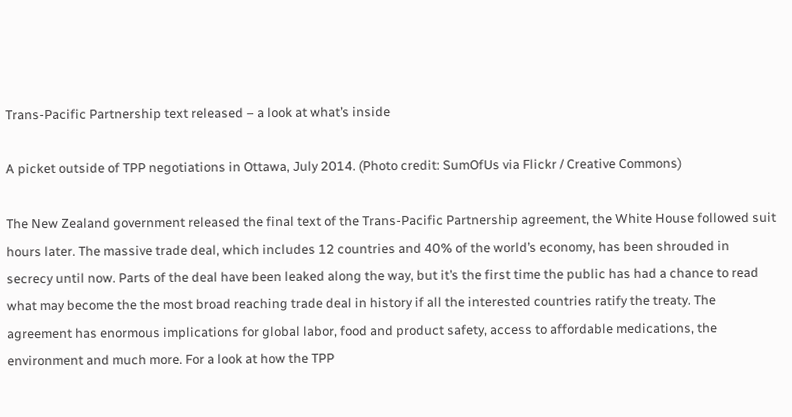Trans-Pacific Partnership text released – a look at what’s inside

A picket outside of TPP negotiations in Ottawa, July 2014. (Photo credit: SumOfUs via Flickr / Creative Commons)

The New Zealand government released the final text of the Trans-Pacific Partnership agreement, the White House followed suit hours later. The massive trade deal, which includes 12 countries and 40% of the world’s economy, has been shrouded in secrecy until now. Parts of the deal have been leaked along the way, but it’s the first time the public has had a chance to read what may become the the most broad reaching trade deal in history if all the interested countries ratify the treaty. The agreement has enormous implications for global labor, food and product safety, access to affordable medications, the environment and much more. For a look at how the TPP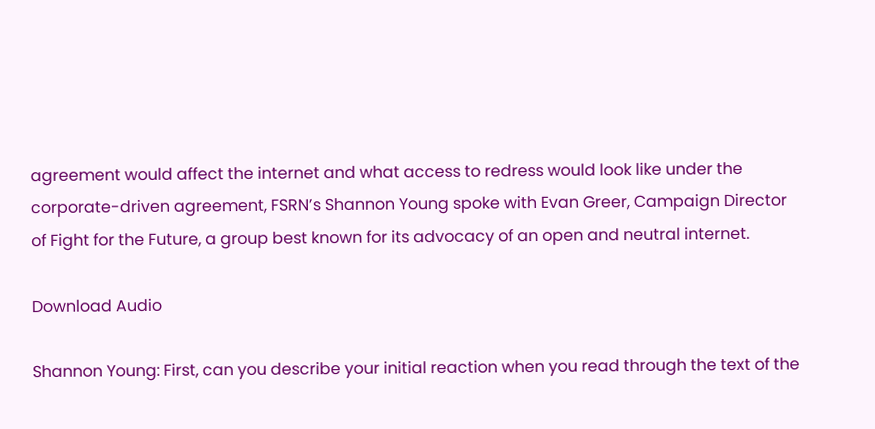agreement would affect the internet and what access to redress would look like under the corporate-driven agreement, FSRN’s Shannon Young spoke with Evan Greer, Campaign Director of Fight for the Future, a group best known for its advocacy of an open and neutral internet.

Download Audio

Shannon Young: First, can you describe your initial reaction when you read through the text of the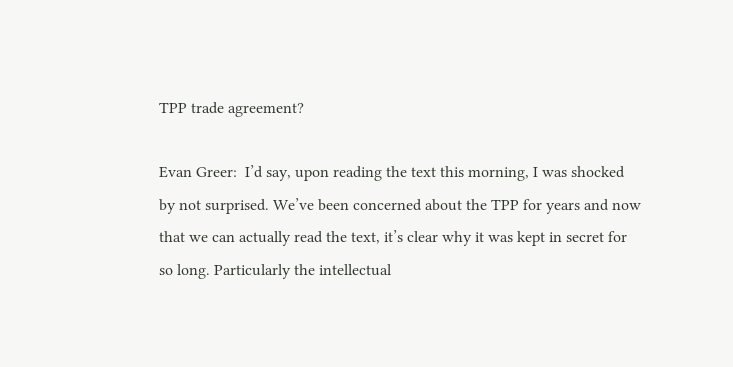TPP trade agreement?

Evan Greer:  I’d say, upon reading the text this morning, I was shocked by not surprised. We’ve been concerned about the TPP for years and now that we can actually read the text, it’s clear why it was kept in secret for so long. Particularly the intellectual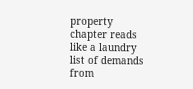property chapter reads like a laundry list of demands from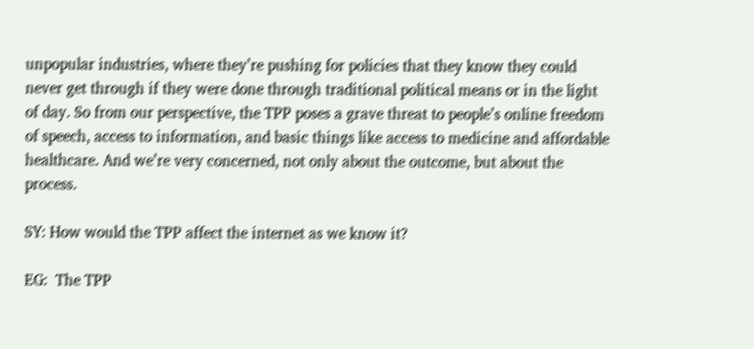unpopular industries, where they’re pushing for policies that they know they could never get through if they were done through traditional political means or in the light of day. So from our perspective, the TPP poses a grave threat to people’s online freedom of speech, access to information, and basic things like access to medicine and affordable healthcare. And we’re very concerned, not only about the outcome, but about the process.

SY: How would the TPP affect the internet as we know it?

EG:  The TPP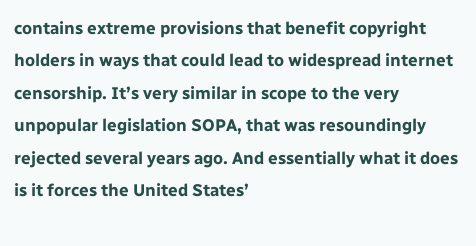contains extreme provisions that benefit copyright holders in ways that could lead to widespread internet censorship. It’s very similar in scope to the very unpopular legislation SOPA, that was resoundingly rejected several years ago. And essentially what it does is it forces the United States’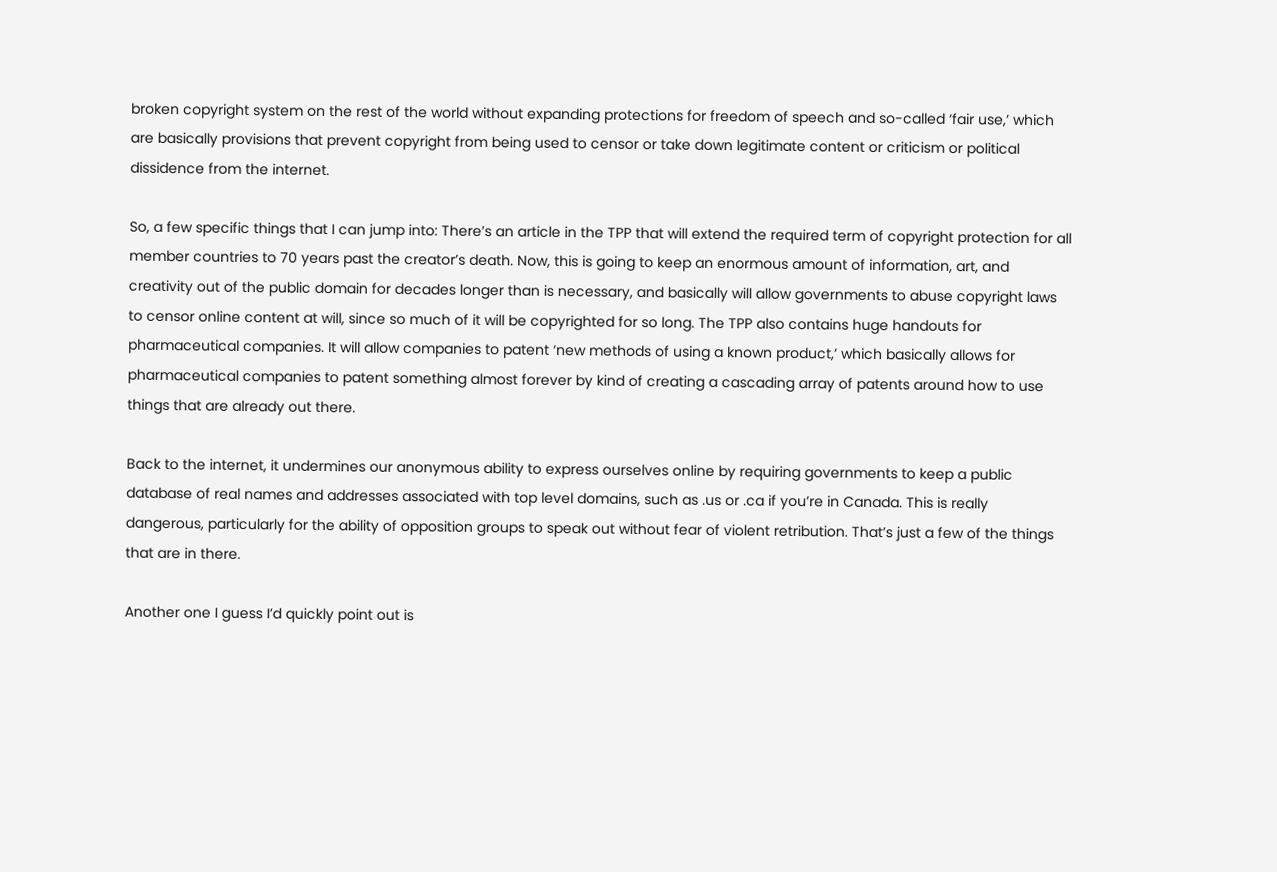broken copyright system on the rest of the world without expanding protections for freedom of speech and so-called ‘fair use,’ which are basically provisions that prevent copyright from being used to censor or take down legitimate content or criticism or political dissidence from the internet.

So, a few specific things that I can jump into: There’s an article in the TPP that will extend the required term of copyright protection for all member countries to 70 years past the creator’s death. Now, this is going to keep an enormous amount of information, art, and creativity out of the public domain for decades longer than is necessary, and basically will allow governments to abuse copyright laws to censor online content at will, since so much of it will be copyrighted for so long. The TPP also contains huge handouts for pharmaceutical companies. It will allow companies to patent ‘new methods of using a known product,’ which basically allows for pharmaceutical companies to patent something almost forever by kind of creating a cascading array of patents around how to use things that are already out there.

Back to the internet, it undermines our anonymous ability to express ourselves online by requiring governments to keep a public database of real names and addresses associated with top level domains, such as .us or .ca if you’re in Canada. This is really dangerous, particularly for the ability of opposition groups to speak out without fear of violent retribution. That’s just a few of the things that are in there.

Another one I guess I’d quickly point out is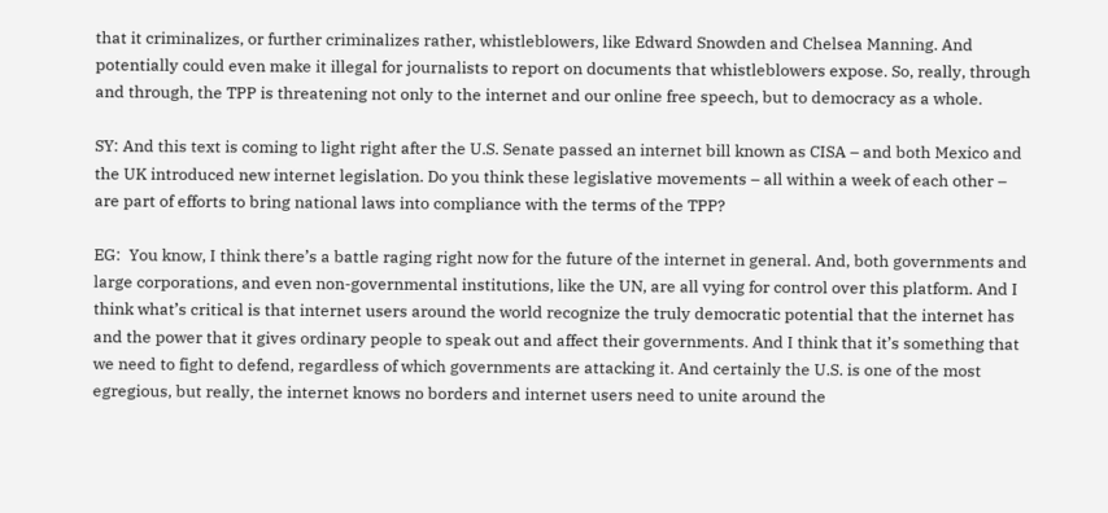that it criminalizes, or further criminalizes rather, whistleblowers, like Edward Snowden and Chelsea Manning. And potentially could even make it illegal for journalists to report on documents that whistleblowers expose. So, really, through and through, the TPP is threatening not only to the internet and our online free speech, but to democracy as a whole.

SY: And this text is coming to light right after the U.S. Senate passed an internet bill known as CISA – and both Mexico and the UK introduced new internet legislation. Do you think these legislative movements – all within a week of each other – are part of efforts to bring national laws into compliance with the terms of the TPP?

EG:  You know, I think there’s a battle raging right now for the future of the internet in general. And, both governments and large corporations, and even non-governmental institutions, like the UN, are all vying for control over this platform. And I think what’s critical is that internet users around the world recognize the truly democratic potential that the internet has and the power that it gives ordinary people to speak out and affect their governments. And I think that it’s something that we need to fight to defend, regardless of which governments are attacking it. And certainly the U.S. is one of the most egregious, but really, the internet knows no borders and internet users need to unite around the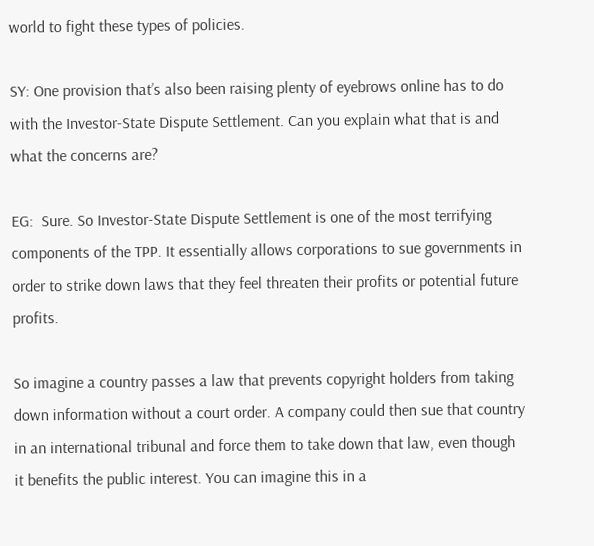world to fight these types of policies.

SY: One provision that’s also been raising plenty of eyebrows online has to do with the Investor-State Dispute Settlement. Can you explain what that is and what the concerns are?

EG:  Sure. So Investor-State Dispute Settlement is one of the most terrifying components of the TPP. It essentially allows corporations to sue governments in order to strike down laws that they feel threaten their profits or potential future profits.

So imagine a country passes a law that prevents copyright holders from taking down information without a court order. A company could then sue that country in an international tribunal and force them to take down that law, even though it benefits the public interest. You can imagine this in a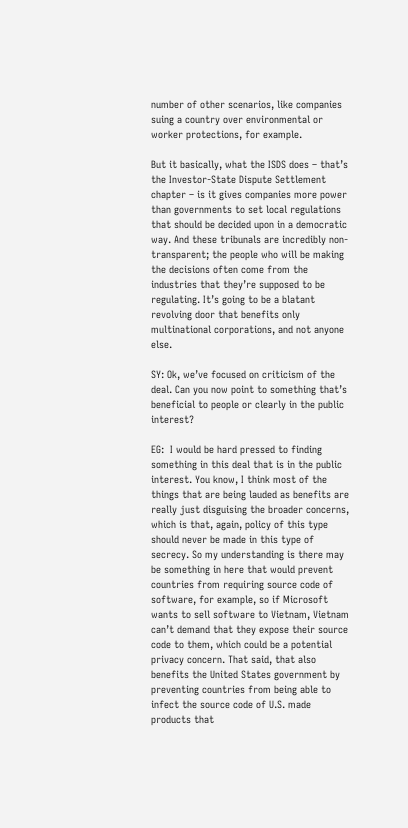number of other scenarios, like companies suing a country over environmental or worker protections, for example.

But it basically, what the ISDS does – that’s the Investor-State Dispute Settlement chapter – is it gives companies more power than governments to set local regulations that should be decided upon in a democratic way. And these tribunals are incredibly non-transparent; the people who will be making the decisions often come from the industries that they’re supposed to be regulating. It’s going to be a blatant revolving door that benefits only multinational corporations, and not anyone else.

SY: Ok, we’ve focused on criticism of the deal. Can you now point to something that’s beneficial to people or clearly in the public interest?

EG:  I would be hard pressed to finding something in this deal that is in the public interest. You know, I think most of the things that are being lauded as benefits are really just disguising the broader concerns, which is that, again, policy of this type should never be made in this type of secrecy. So my understanding is there may be something in here that would prevent countries from requiring source code of software, for example, so if Microsoft wants to sell software to Vietnam, Vietnam can’t demand that they expose their source code to them, which could be a potential privacy concern. That said, that also benefits the United States government by preventing countries from being able to infect the source code of U.S. made products that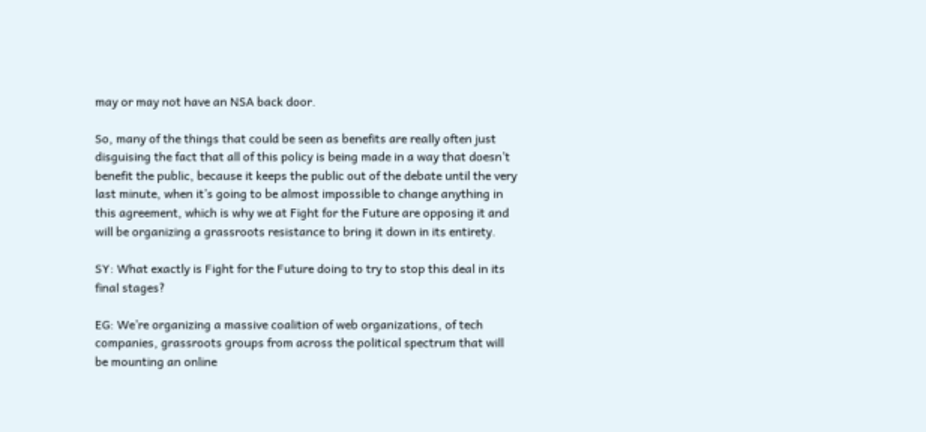may or may not have an NSA back door.

So, many of the things that could be seen as benefits are really often just disguising the fact that all of this policy is being made in a way that doesn’t benefit the public, because it keeps the public out of the debate until the very last minute, when it’s going to be almost impossible to change anything in this agreement, which is why we at Fight for the Future are opposing it and will be organizing a grassroots resistance to bring it down in its entirety.

SY: What exactly is Fight for the Future doing to try to stop this deal in its final stages?

EG: We’re organizing a massive coalition of web organizations, of tech companies, grassroots groups from across the political spectrum that will be mounting an online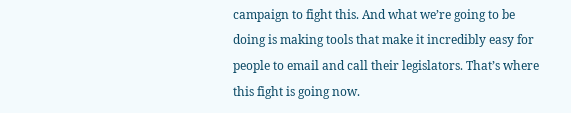campaign to fight this. And what we’re going to be doing is making tools that make it incredibly easy for people to email and call their legislators. That’s where this fight is going now.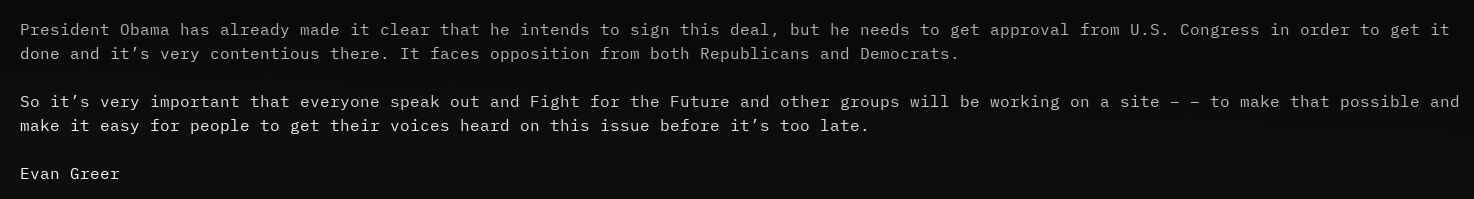President Obama has already made it clear that he intends to sign this deal, but he needs to get approval from U.S. Congress in order to get it done and it’s very contentious there. It faces opposition from both Republicans and Democrats.

So it’s very important that everyone speak out and Fight for the Future and other groups will be working on a site – – to make that possible and make it easy for people to get their voices heard on this issue before it’s too late.

Evan Greer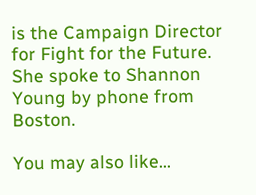is the Campaign Director for Fight for the Future. She spoke to Shannon Young by phone from Boston.

You may also like...